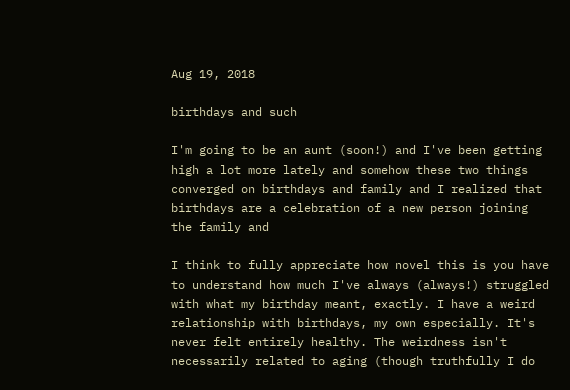Aug 19, 2018

birthdays and such

I'm going to be an aunt (soon!) and I've been getting high a lot more lately and somehow these two things converged on birthdays and family and I realized that birthdays are a celebration of a new person joining the family and

I think to fully appreciate how novel this is you have to understand how much I've always (always!) struggled with what my birthday meant, exactly. I have a weird relationship with birthdays, my own especially. It's never felt entirely healthy. The weirdness isn't necessarily related to aging (though truthfully I do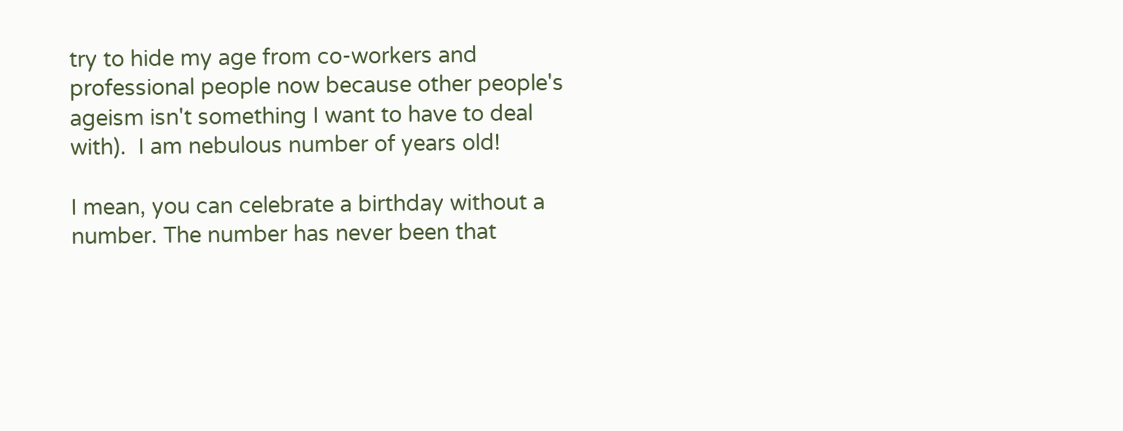try to hide my age from co-workers and professional people now because other people's ageism isn't something I want to have to deal with).  I am nebulous number of years old!

I mean, you can celebrate a birthday without a number. The number has never been that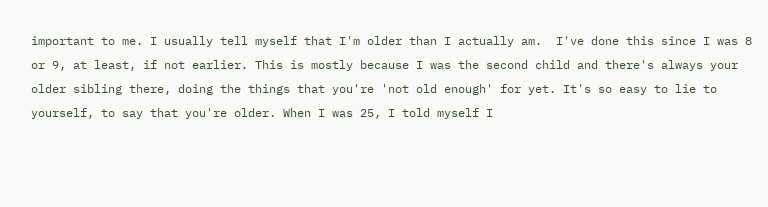important to me. I usually tell myself that I'm older than I actually am.  I've done this since I was 8 or 9, at least, if not earlier. This is mostly because I was the second child and there's always your older sibling there, doing the things that you're 'not old enough' for yet. It's so easy to lie to yourself, to say that you're older. When I was 25, I told myself I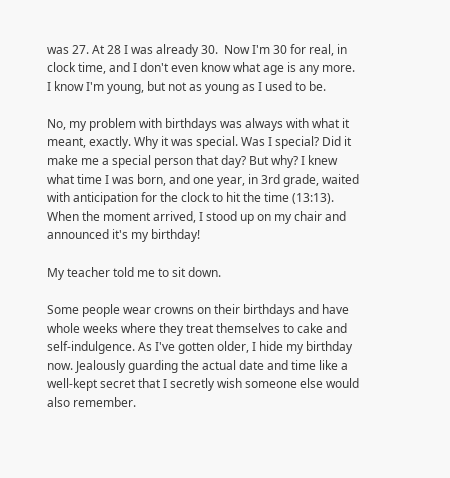was 27. At 28 I was already 30.  Now I'm 30 for real, in clock time, and I don't even know what age is any more. I know I'm young, but not as young as I used to be.

No, my problem with birthdays was always with what it meant, exactly. Why it was special. Was I special? Did it make me a special person that day? But why? I knew what time I was born, and one year, in 3rd grade, waited with anticipation for the clock to hit the time (13:13). When the moment arrived, I stood up on my chair and announced it's my birthday!

My teacher told me to sit down.

Some people wear crowns on their birthdays and have whole weeks where they treat themselves to cake and self-indulgence. As I've gotten older, I hide my birthday now. Jealously guarding the actual date and time like a well-kept secret that I secretly wish someone else would also remember.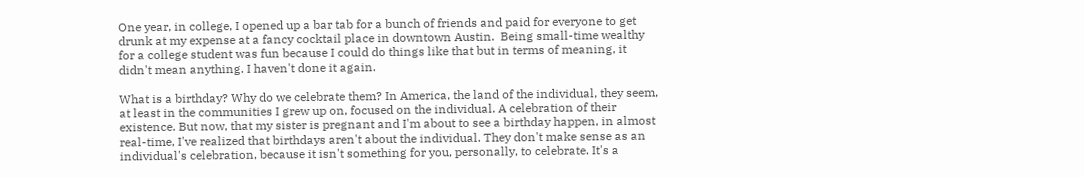One year, in college, I opened up a bar tab for a bunch of friends and paid for everyone to get drunk at my expense at a fancy cocktail place in downtown Austin.  Being small-time wealthy for a college student was fun because I could do things like that but in terms of meaning, it didn't mean anything. I haven't done it again.

What is a birthday? Why do we celebrate them? In America, the land of the individual, they seem, at least in the communities I grew up on, focused on the individual. A celebration of their existence. But now, that my sister is pregnant and I'm about to see a birthday happen, in almost real-time, I've realized that birthdays aren't about the individual. They don't make sense as an individual's celebration, because it isn't something for you, personally, to celebrate. It's a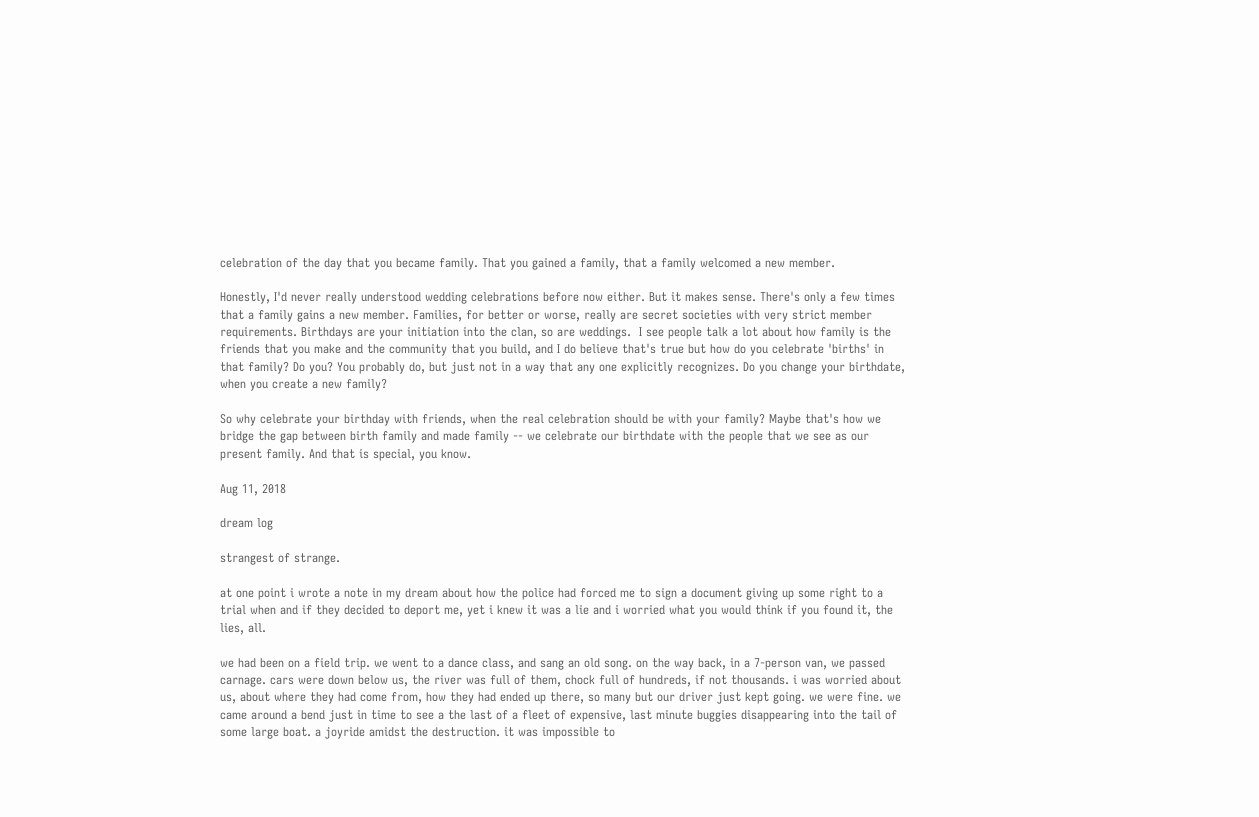celebration of the day that you became family. That you gained a family, that a family welcomed a new member.

Honestly, I'd never really understood wedding celebrations before now either. But it makes sense. There's only a few times that a family gains a new member. Families, for better or worse, really are secret societies with very strict member requirements. Birthdays are your initiation into the clan, so are weddings.  I see people talk a lot about how family is the friends that you make and the community that you build, and I do believe that's true but how do you celebrate 'births' in that family? Do you? You probably do, but just not in a way that any one explicitly recognizes. Do you change your birthdate, when you create a new family?

So why celebrate your birthday with friends, when the real celebration should be with your family? Maybe that's how we bridge the gap between birth family and made family -- we celebrate our birthdate with the people that we see as our present family. And that is special, you know.

Aug 11, 2018

dream log

strangest of strange.

at one point i wrote a note in my dream about how the police had forced me to sign a document giving up some right to a trial when and if they decided to deport me, yet i knew it was a lie and i worried what you would think if you found it, the lies, all.

we had been on a field trip. we went to a dance class, and sang an old song. on the way back, in a 7-person van, we passed carnage. cars were down below us, the river was full of them, chock full of hundreds, if not thousands. i was worried about us, about where they had come from, how they had ended up there, so many but our driver just kept going. we were fine. we came around a bend just in time to see a the last of a fleet of expensive, last minute buggies disappearing into the tail of some large boat. a joyride amidst the destruction. it was impossible to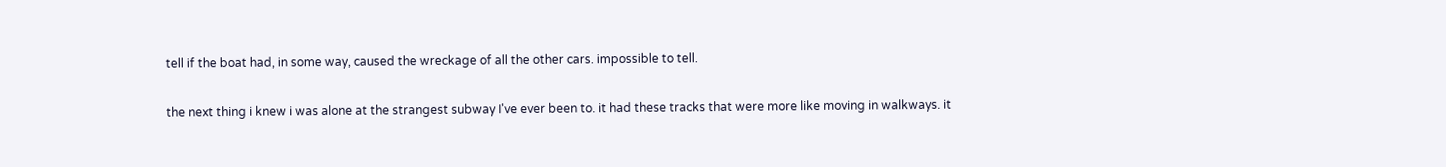tell if the boat had, in some way, caused the wreckage of all the other cars. impossible to tell.

the next thing i knew i was alone at the strangest subway I've ever been to. it had these tracks that were more like moving in walkways. it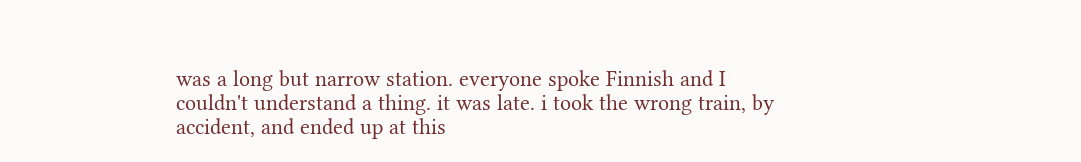was a long but narrow station. everyone spoke Finnish and I couldn't understand a thing. it was late. i took the wrong train, by accident, and ended up at this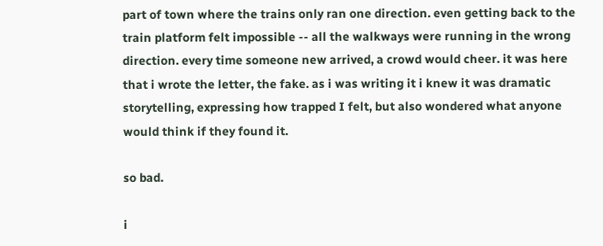part of town where the trains only ran one direction. even getting back to the train platform felt impossible -- all the walkways were running in the wrong direction. every time someone new arrived, a crowd would cheer. it was here that i wrote the letter, the fake. as i was writing it i knew it was dramatic storytelling, expressing how trapped I felt, but also wondered what anyone would think if they found it.

so bad.

i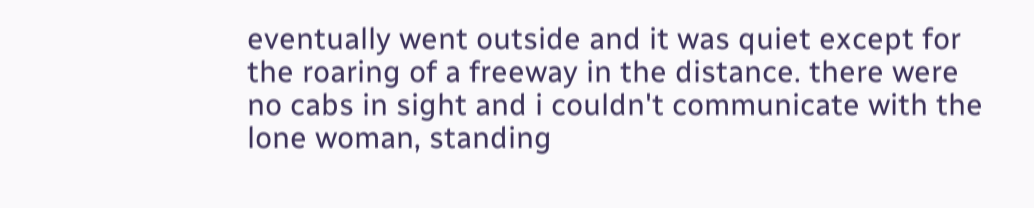eventually went outside and it was quiet except for the roaring of a freeway in the distance. there were no cabs in sight and i couldn't communicate with the lone woman, standing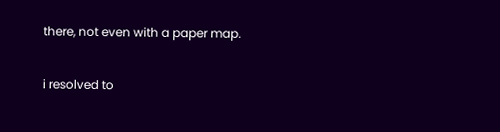there, not even with a paper map.

i resolved to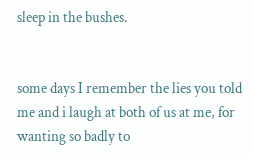sleep in the bushes.


some days I remember the lies you told me and i laugh at both of us at me, for wanting so badly to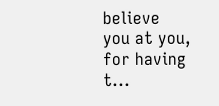believe you at you, for having t...